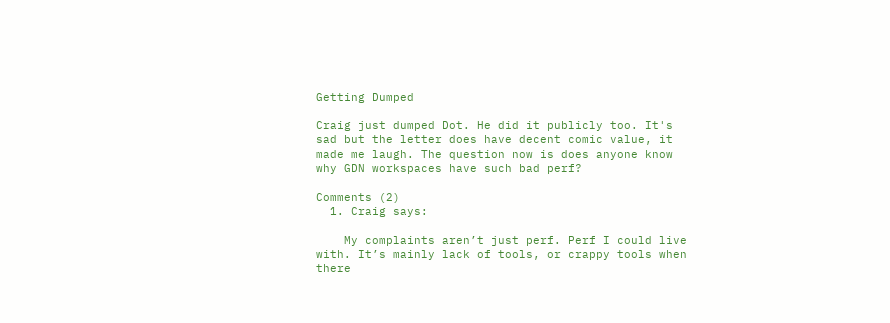Getting Dumped

Craig just dumped Dot. He did it publicly too. It's sad but the letter does have decent comic value, it made me laugh. The question now is does anyone know why GDN workspaces have such bad perf?

Comments (2)
  1. Craig says:

    My complaints aren’t just perf. Perf I could live with. It’s mainly lack of tools, or crappy tools when there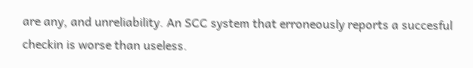are any, and unreliability. An SCC system that erroneously reports a succesful checkin is worse than useless.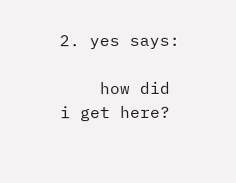2. yes says:

    how did i get here?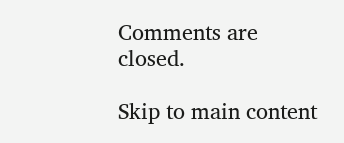Comments are closed.

Skip to main content